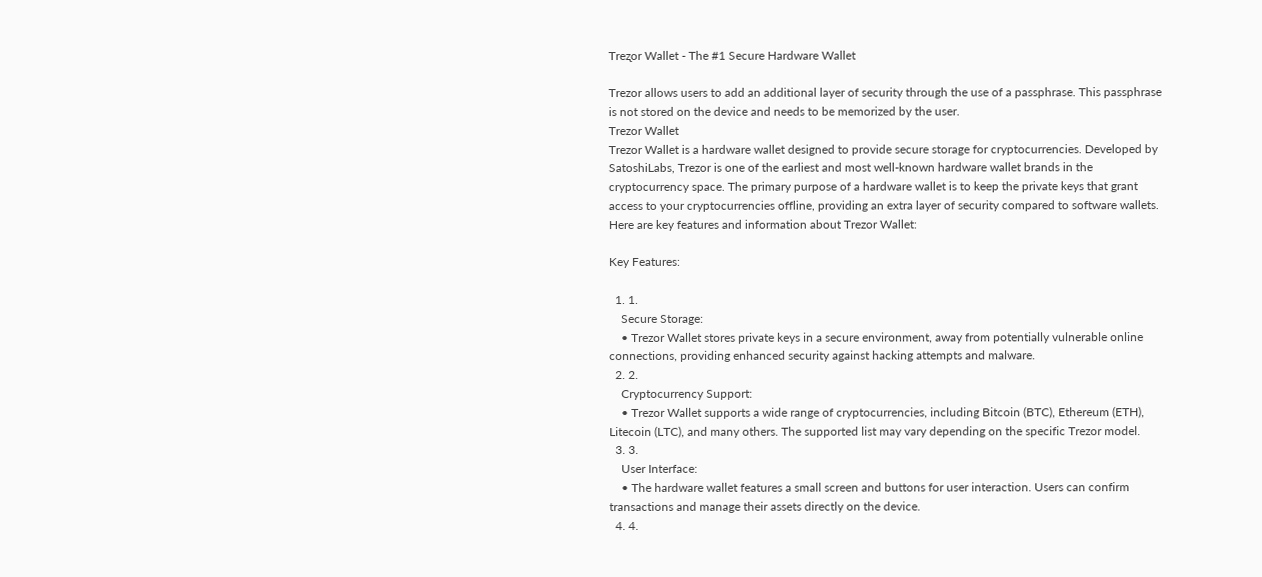Treʐor Wallet - The #1 Secure Hardware Wallet

Trezor allows users to add an additional layer of security through the use of a passphrase. This passphrase is not stored on the device and needs to be memorized by the user.
Trezor Wallet
Trezor Wallet is a hardware wallet designed to provide secure storage for cryptocurrencies. Developed by SatoshiLabs, Trezor is one of the earliest and most well-known hardware wallet brands in the cryptocurrency space. The primary purpose of a hardware wallet is to keep the private keys that grant access to your cryptocurrencies offline, providing an extra layer of security compared to software wallets.
Here are key features and information about Trezor Wallet:

Key Features:

  1. 1.
    Secure Storage:
    • Trezor Wallet stores private keys in a secure environment, away from potentially vulnerable online connections, providing enhanced security against hacking attempts and malware.
  2. 2.
    Cryptocurrency Support:
    • Trezor Wallet supports a wide range of cryptocurrencies, including Bitcoin (BTC), Ethereum (ETH), Litecoin (LTC), and many others. The supported list may vary depending on the specific Trezor model.
  3. 3.
    User Interface:
    • The hardware wallet features a small screen and buttons for user interaction. Users can confirm transactions and manage their assets directly on the device.
  4. 4.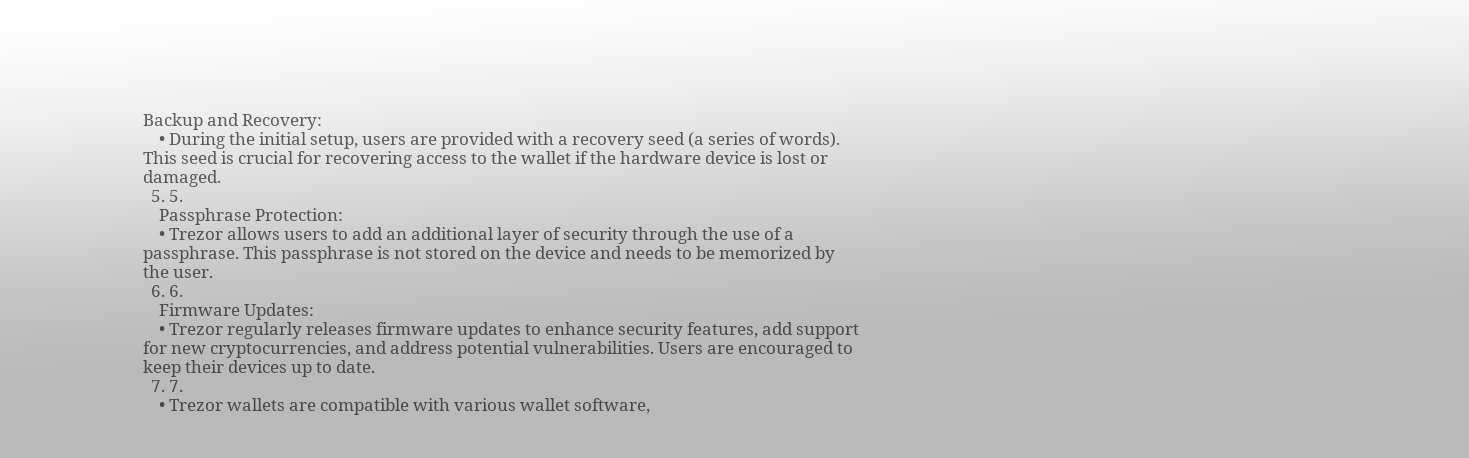Backup and Recovery:
    • During the initial setup, users are provided with a recovery seed (a series of words). This seed is crucial for recovering access to the wallet if the hardware device is lost or damaged.
  5. 5.
    Passphrase Protection:
    • Trezor allows users to add an additional layer of security through the use of a passphrase. This passphrase is not stored on the device and needs to be memorized by the user.
  6. 6.
    Firmware Updates:
    • Trezor regularly releases firmware updates to enhance security features, add support for new cryptocurrencies, and address potential vulnerabilities. Users are encouraged to keep their devices up to date.
  7. 7.
    • Trezor wallets are compatible with various wallet software,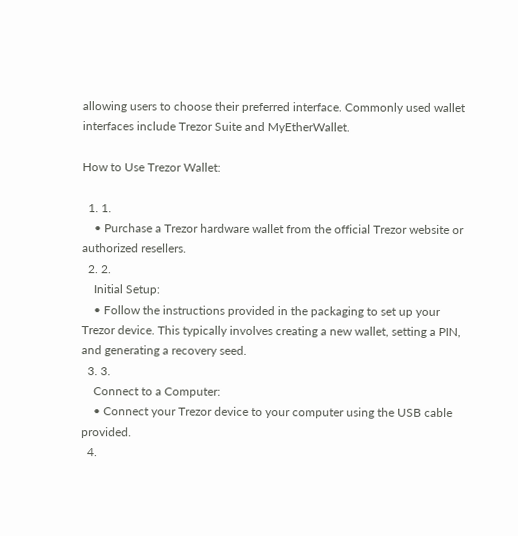allowing users to choose their preferred interface. Commonly used wallet interfaces include Trezor Suite and MyEtherWallet.

How to Use Trezor Wallet:

  1. 1.
    • Purchase a Trezor hardware wallet from the official Trezor website or authorized resellers.
  2. 2.
    Initial Setup:
    • Follow the instructions provided in the packaging to set up your Trezor device. This typically involves creating a new wallet, setting a PIN, and generating a recovery seed.
  3. 3.
    Connect to a Computer:
    • Connect your Trezor device to your computer using the USB cable provided.
  4.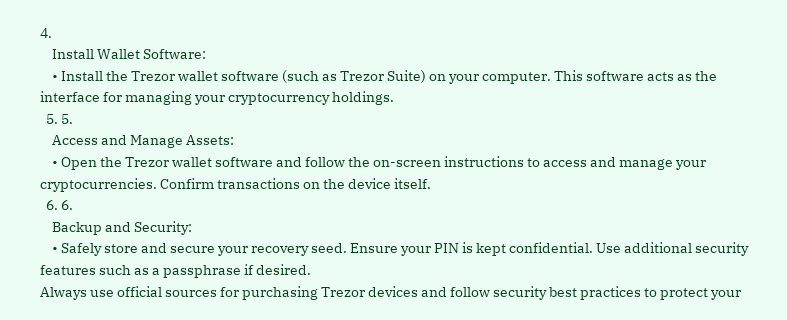4.
    Install Wallet Software:
    • Install the Trezor wallet software (such as Trezor Suite) on your computer. This software acts as the interface for managing your cryptocurrency holdings.
  5. 5.
    Access and Manage Assets:
    • Open the Trezor wallet software and follow the on-screen instructions to access and manage your cryptocurrencies. Confirm transactions on the device itself.
  6. 6.
    Backup and Security:
    • Safely store and secure your recovery seed. Ensure your PIN is kept confidential. Use additional security features such as a passphrase if desired.
Always use official sources for purchasing Trezor devices and follow security best practices to protect your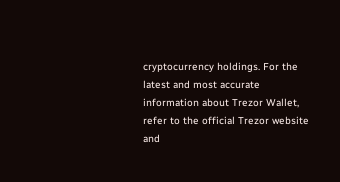cryptocurrency holdings. For the latest and most accurate information about Trezor Wallet, refer to the official Trezor website and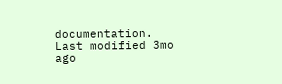documentation.
Last modified 3mo ago